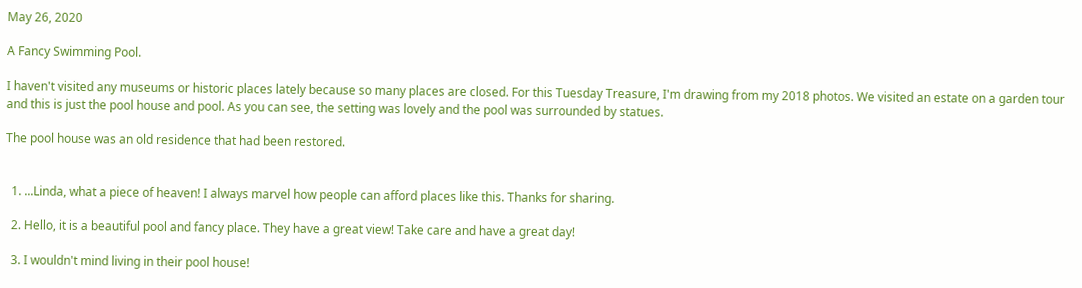May 26, 2020

A Fancy Swimming Pool.

I haven't visited any museums or historic places lately because so many places are closed. For this Tuesday Treasure, I'm drawing from my 2018 photos. We visited an estate on a garden tour and this is just the pool house and pool. As you can see, the setting was lovely and the pool was surrounded by statues.

The pool house was an old residence that had been restored.


  1. ...Linda, what a piece of heaven! I always marvel how people can afford places like this. Thanks for sharing.

  2. Hello, it is a beautiful pool and fancy place. They have a great view! Take care and have a great day!

  3. I wouldn't mind living in their pool house!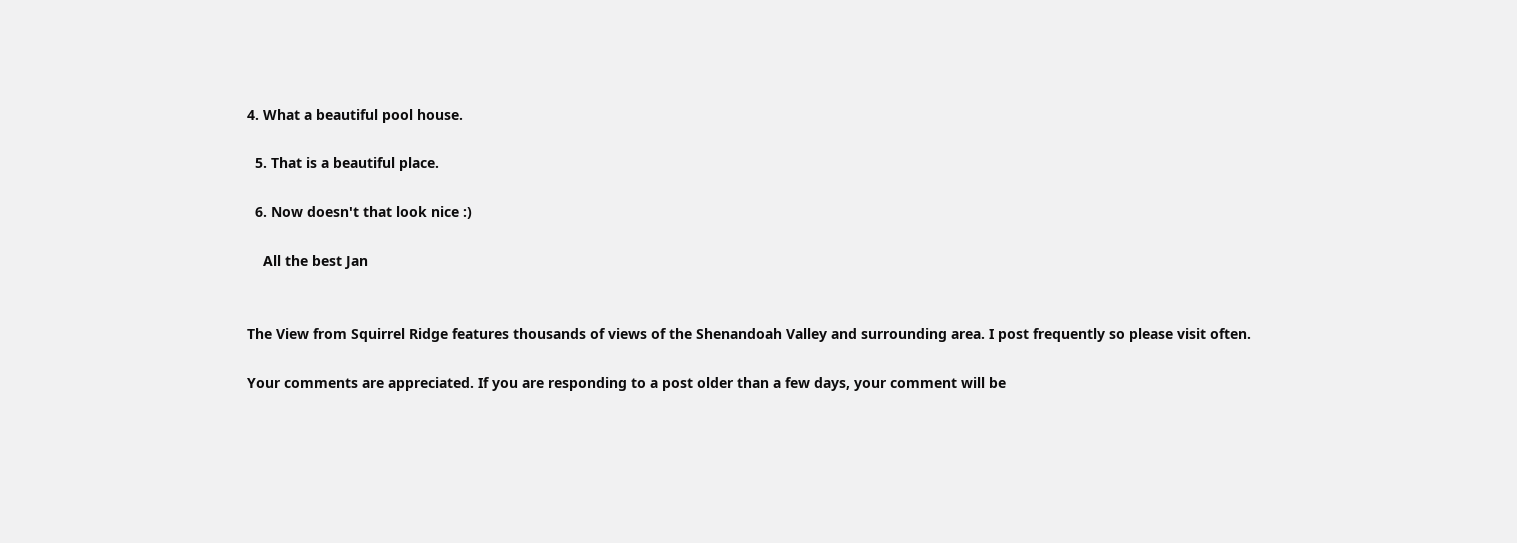4. What a beautiful pool house.

  5. That is a beautiful place.

  6. Now doesn't that look nice :)

    All the best Jan


The View from Squirrel Ridge features thousands of views of the Shenandoah Valley and surrounding area. I post frequently so please visit often.

Your comments are appreciated. If you are responding to a post older than a few days, your comment will be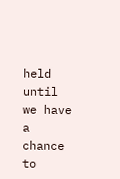held until we have a chance to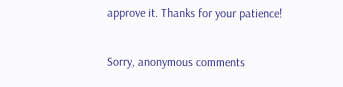approve it. Thanks for your patience!

Sorry, anonymous comments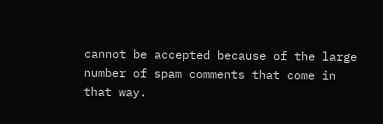cannot be accepted because of the large number of spam comments that come in that way.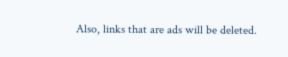Also, links that are ads will be deleted.